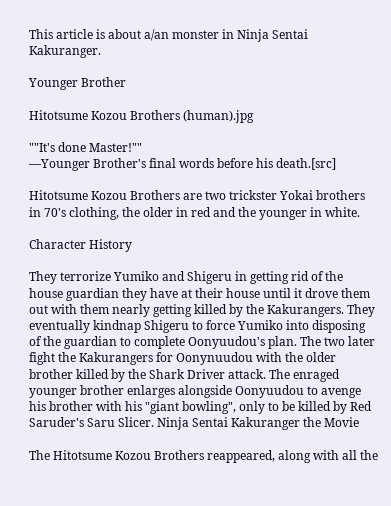This article is about a/an monster in Ninja Sentai Kakuranger.

Younger Brother

Hitotsume Kozou Brothers (human).jpg

""It's done Master!""
―Younger Brother's final words before his death.[src]

Hitotsume Kozou Brothers are two trickster Yokai brothers in 70's clothing, the older in red and the younger in white.

Character History

They terrorize Yumiko and Shigeru in getting rid of the house guardian they have at their house until it drove them out with them nearly getting killed by the Kakurangers. They eventually kindnap Shigeru to force Yumiko into disposing of the guardian to complete Oonyuudou's plan. The two later fight the Kakurangers for Oonynuudou with the older brother killed by the Shark Driver attack. The enraged younger brother enlarges alongside Oonyuudou to avenge his brother with his "giant bowling", only to be killed by Red Saruder's Saru Slicer. Ninja Sentai Kakuranger the Movie

The Hitotsume Kozou Brothers reappeared, along with all the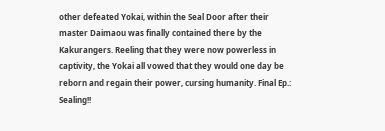other defeated Yokai, within the Seal Door after their master Daimaou was finally contained there by the Kakurangers. Reeling that they were now powerless in captivity, the Yokai all vowed that they would one day be reborn and regain their power, cursing humanity. Final Ep.: Sealing!!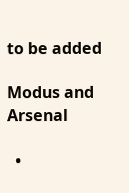to be added

Modus and Arsenal

  •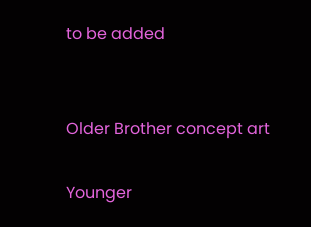to be added


Older Brother concept art

Younger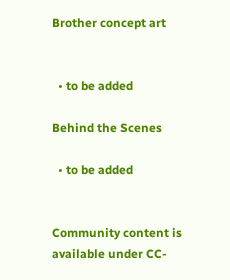Brother concept art


  • to be added

Behind the Scenes

  • to be added


Community content is available under CC-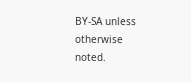BY-SA unless otherwise noted.